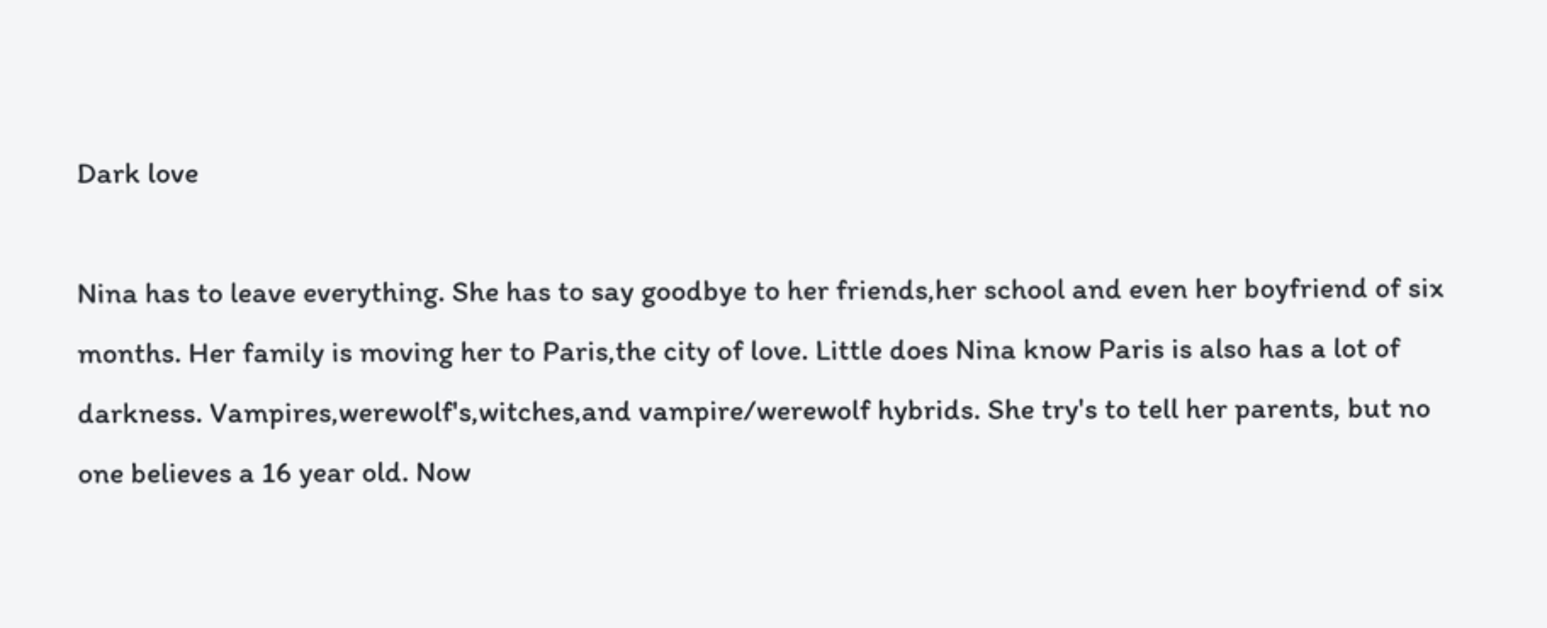Dark love

Nina has to leave everything. She has to say goodbye to her friends,her school and even her boyfriend of six months. Her family is moving her to Paris,the city of love. Little does Nina know Paris is also has a lot of darkness. Vampires,werewolf's,witches,and vampire/werewolf hybrids. She try's to tell her parents, but no one believes a 16 year old. Now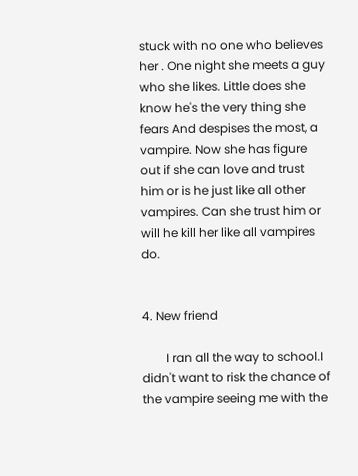stuck with no one who believes her . One night she meets a guy who she likes. Little does she know he's the very thing she fears And despises the most, a vampire. Now she has figure out if she can love and trust him or is he just like all other vampires. Can she trust him or will he kill her like all vampires do.


4. New friend

        I ran all the way to school.I didn't want to risk the chance of the vampire seeing me with the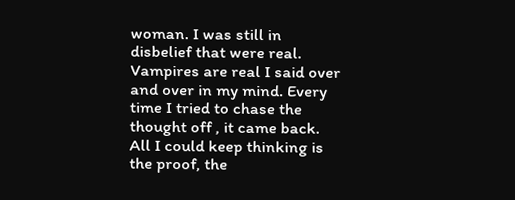woman. I was still in disbelief that were real. Vampires are real I said over and over in my mind. Every time I tried to chase the thought off , it came back. All I could keep thinking is the proof, the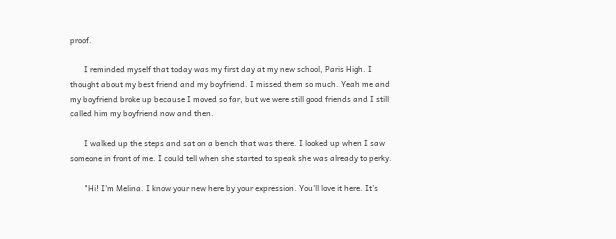proof.

       I reminded myself that today was my first day at my new school, Paris High. I thought about my best friend and my boyfriend. I missed them so much. Yeah me and my boyfriend broke up because I moved so far, but we were still good friends and I still called him my boyfriend now and then.

       I walked up the steps and sat on a bench that was there. I looked up when I saw someone in front of me. I could tell when she started to speak she was already to perky.

       "Hi! I'm Melina. I know your new here by your expression. You'll love it here. It's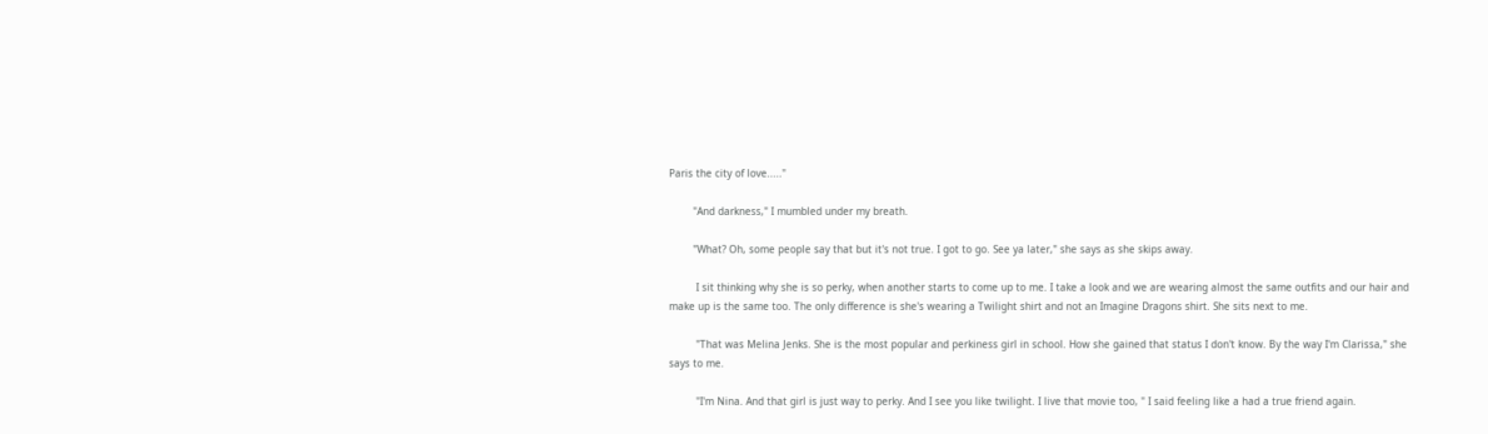Paris the city of love....."

        "And darkness," I mumbled under my breath.

        "What? Oh, some people say that but it's not true. I got to go. See ya later," she says as she skips away.

         I sit thinking why she is so perky, when another starts to come up to me. I take a look and we are wearing almost the same outfits and our hair and make up is the same too. The only difference is she's wearing a Twilight shirt and not an Imagine Dragons shirt. She sits next to me.

         "That was Melina Jenks. She is the most popular and perkiness girl in school. How she gained that status I don't know. By the way I'm Clarissa," she says to me.

         "I'm Nina. And that girl is just way to perky. And I see you like twilight. I live that movie too, " I said feeling like a had a true friend again.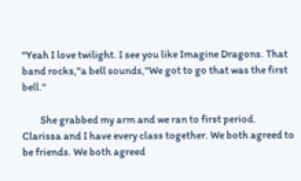"Yeah I love twilight. I see you like Imagine Dragons. That band rocks,"a bell sounds,"We got to go that was the first bell."

         She grabbed my arm and we ran to first period. Clarissa and I have every class together. We both agreed to be friends. We both agreed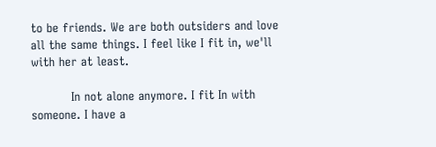to be friends. We are both outsiders and love all the same things. I feel like I fit in, we'll with her at least.

          In not alone anymore. I fit In with someone. I have a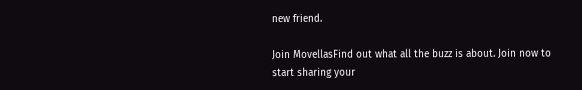new friend.

Join MovellasFind out what all the buzz is about. Join now to start sharing your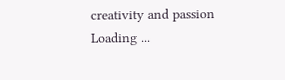creativity and passion
Loading ...